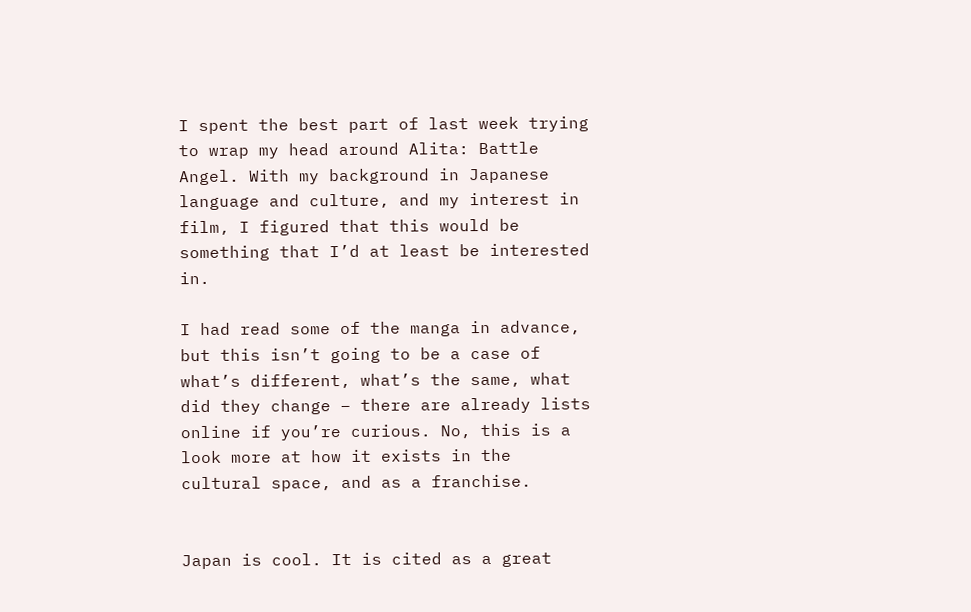I spent the best part of last week trying to wrap my head around Alita: Battle Angel. With my background in Japanese language and culture, and my interest in film, I figured that this would be something that I’d at least be interested in.

I had read some of the manga in advance, but this isn’t going to be a case of what’s different, what’s the same, what did they change – there are already lists online if you’re curious. No, this is a look more at how it exists in the cultural space, and as a franchise.


Japan is cool. It is cited as a great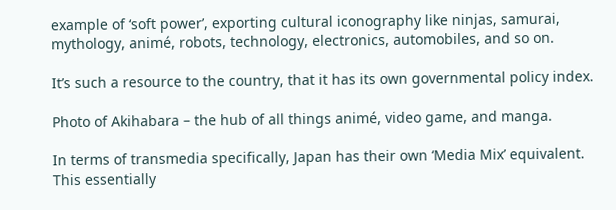example of ‘soft power’, exporting cultural iconography like ninjas, samurai, mythology, animé, robots, technology, electronics, automobiles, and so on.

It’s such a resource to the country, that it has its own governmental policy index.

Photo of Akihabara – the hub of all things animé, video game, and manga.

In terms of transmedia specifically, Japan has their own ‘Media Mix’ equivalent. This essentially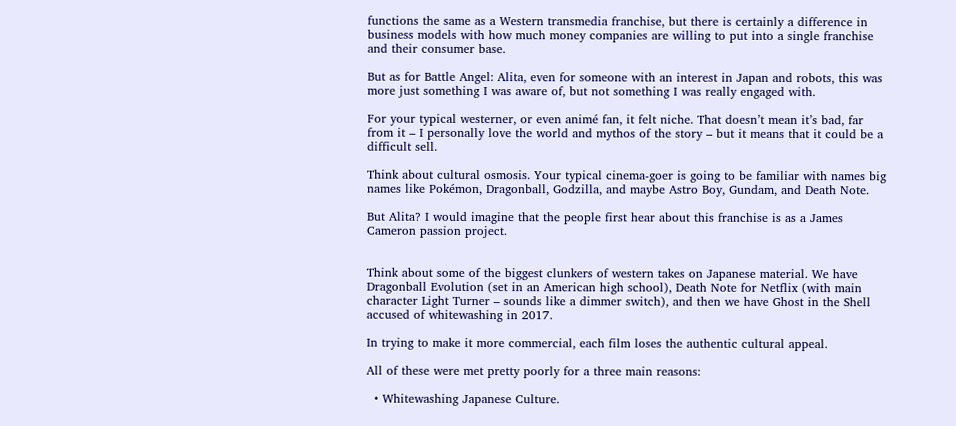functions the same as a Western transmedia franchise, but there is certainly a difference in business models with how much money companies are willing to put into a single franchise and their consumer base.

But as for Battle Angel: Alita, even for someone with an interest in Japan and robots, this was more just something I was aware of, but not something I was really engaged with.

For your typical westerner, or even animé fan, it felt niche. That doesn’t mean it’s bad, far from it – I personally love the world and mythos of the story – but it means that it could be a difficult sell.

Think about cultural osmosis. Your typical cinema-goer is going to be familiar with names big names like Pokémon, Dragonball, Godzilla, and maybe Astro Boy, Gundam, and Death Note.

But Alita? I would imagine that the people first hear about this franchise is as a James Cameron passion project.


Think about some of the biggest clunkers of western takes on Japanese material. We have Dragonball Evolution (set in an American high school), Death Note for Netflix (with main character Light Turner – sounds like a dimmer switch), and then we have Ghost in the Shell accused of whitewashing in 2017.

In trying to make it more commercial, each film loses the authentic cultural appeal.

All of these were met pretty poorly for a three main reasons:

  • Whitewashing Japanese Culture.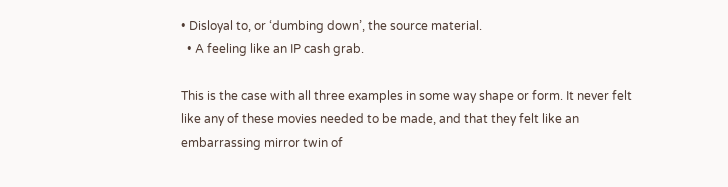• Disloyal to, or ‘dumbing down’, the source material.
  • A feeling like an IP cash grab.

This is the case with all three examples in some way shape or form. It never felt like any of these movies needed to be made, and that they felt like an embarrassing mirror twin of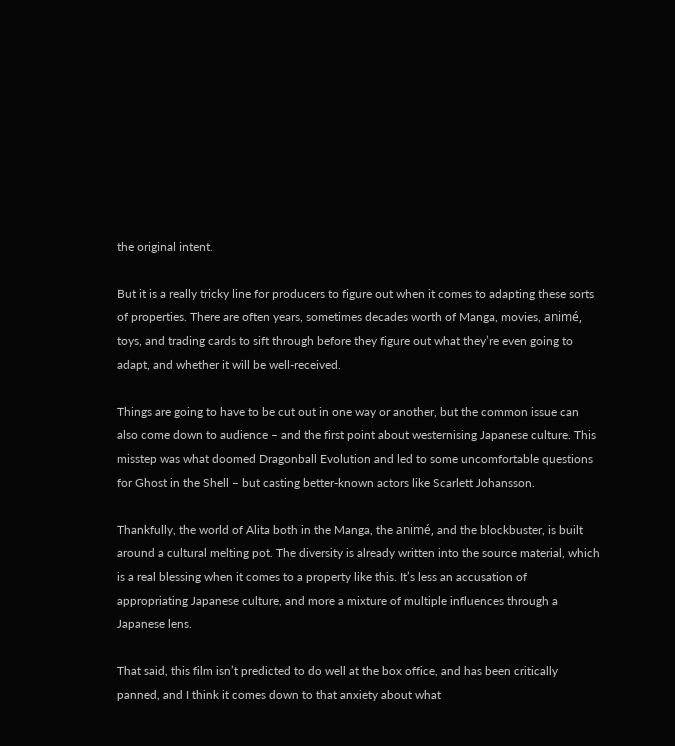the original intent.

But it is a really tricky line for producers to figure out when it comes to adapting these sorts of properties. There are often years, sometimes decades worth of Manga, movies, animé, toys, and trading cards to sift through before they figure out what they’re even going to adapt, and whether it will be well-received.

Things are going to have to be cut out in one way or another, but the common issue can also come down to audience – and the first point about westernising Japanese culture. This misstep was what doomed Dragonball Evolution and led to some uncomfortable questions for Ghost in the Shell – but casting better-known actors like Scarlett Johansson.

Thankfully, the world of Alita both in the Manga, the animé, and the blockbuster, is built around a cultural melting pot. The diversity is already written into the source material, which is a real blessing when it comes to a property like this. It’s less an accusation of appropriating Japanese culture, and more a mixture of multiple influences through a Japanese lens.

That said, this film isn’t predicted to do well at the box office, and has been critically panned, and I think it comes down to that anxiety about what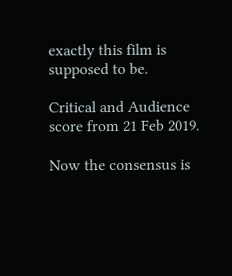exactly this film is supposed to be.

Critical and Audience score from 21 Feb 2019.

Now the consensus is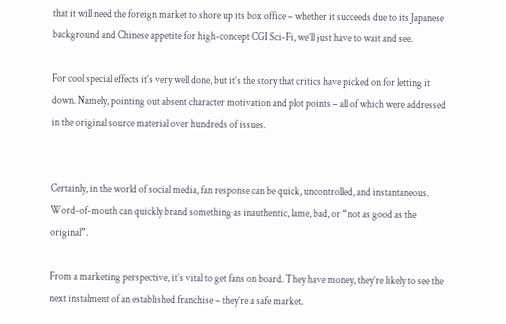that it will need the foreign market to shore up its box office – whether it succeeds due to its Japanese background and Chinese appetite for high-concept CGI Sci-Fi, we’ll just have to wait and see.

For cool special effects it’s very well done, but it’s the story that critics have picked on for letting it down. Namely, pointing out absent character motivation and plot points – all of which were addressed in the original source material over hundreds of issues.


Certainly, in the world of social media, fan response can be quick, uncontrolled, and instantaneous. Word-of-mouth can quickly brand something as inauthentic, lame, bad, or “not as good as the original”.

From a marketing perspective, it’s vital to get fans on board. They have money, they’re likely to see the next instalment of an established franchise – they’re a safe market.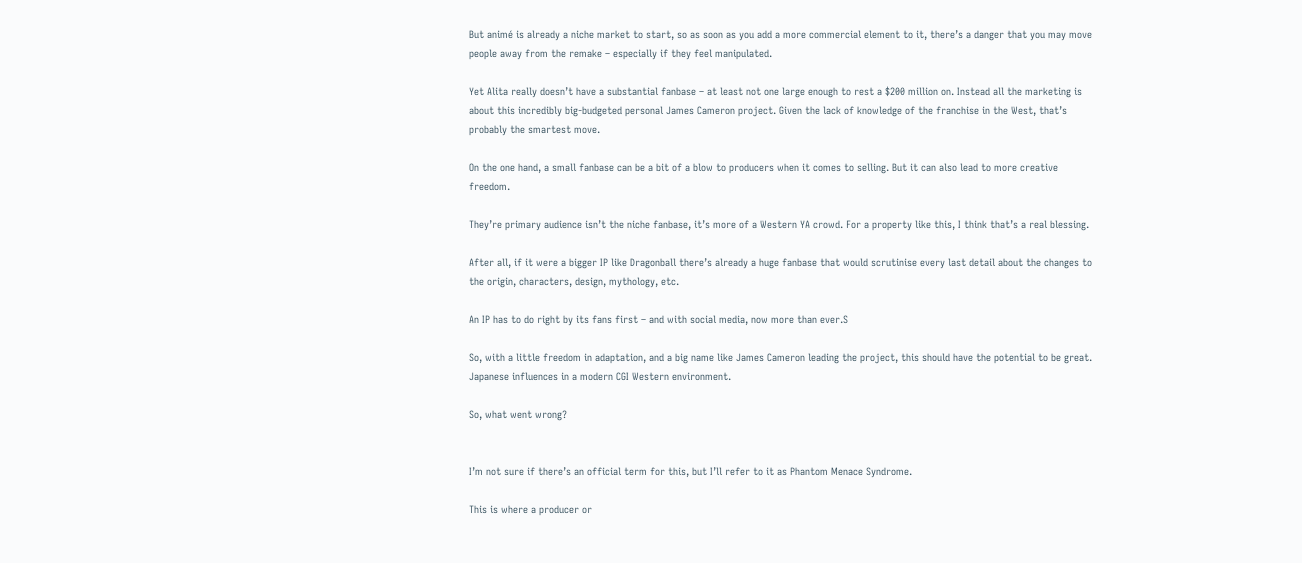But animé is already a niche market to start, so as soon as you add a more commercial element to it, there’s a danger that you may move people away from the remake – especially if they feel manipulated.

Yet Alita really doesn’t have a substantial fanbase – at least not one large enough to rest a $200 million on. Instead all the marketing is about this incredibly big-budgeted personal James Cameron project. Given the lack of knowledge of the franchise in the West, that’s probably the smartest move.

On the one hand, a small fanbase can be a bit of a blow to producers when it comes to selling. But it can also lead to more creative freedom.

They’re primary audience isn’t the niche fanbase, it’s more of a Western YA crowd. For a property like this, I think that’s a real blessing.

After all, if it were a bigger IP like Dragonball there’s already a huge fanbase that would scrutinise every last detail about the changes to the origin, characters, design, mythology, etc.

An IP has to do right by its fans first – and with social media, now more than ever.S

So, with a little freedom in adaptation, and a big name like James Cameron leading the project, this should have the potential to be great. Japanese influences in a modern CGI Western environment.

So, what went wrong?


I’m not sure if there’s an official term for this, but I’ll refer to it as Phantom Menace Syndrome.

This is where a producer or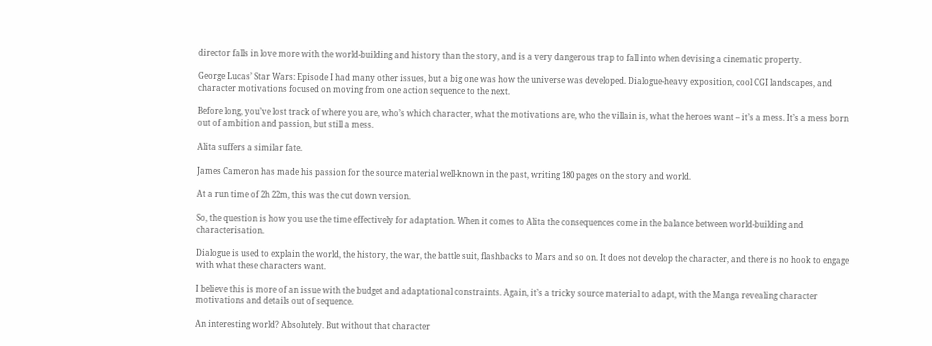director falls in love more with the world-building and history than the story, and is a very dangerous trap to fall into when devising a cinematic property.

George Lucas’ Star Wars: Episode I had many other issues, but a big one was how the universe was developed. Dialogue-heavy exposition, cool CGI landscapes, and character motivations focused on moving from one action sequence to the next.

Before long, you’ve lost track of where you are, who’s which character, what the motivations are, who the villain is, what the heroes want – it’s a mess. It’s a mess born out of ambition and passion, but still a mess.

Alita suffers a similar fate.

James Cameron has made his passion for the source material well-known in the past, writing 180 pages on the story and world.

At a run time of 2h 22m, this was the cut down version.

So, the question is how you use the time effectively for adaptation. When it comes to Alita the consequences come in the balance between world-building and characterisation.

Dialogue is used to explain the world, the history, the war, the battle suit, flashbacks to Mars and so on. It does not develop the character, and there is no hook to engage with what these characters want.

I believe this is more of an issue with the budget and adaptational constraints. Again, it’s a tricky source material to adapt, with the Manga revealing character motivations and details out of sequence.

An interesting world? Absolutely. But without that character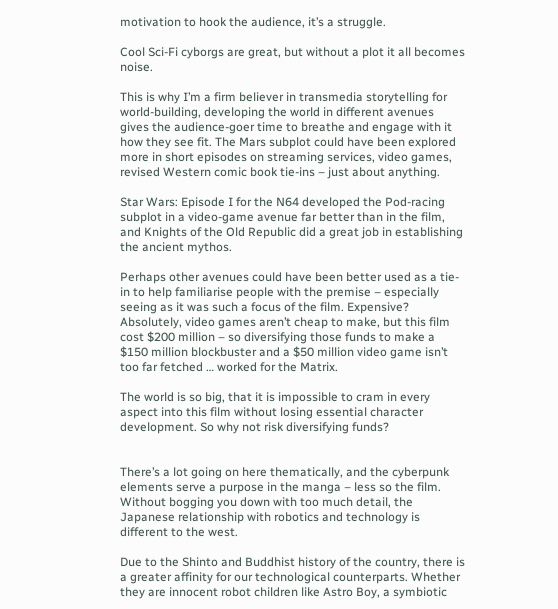motivation to hook the audience, it’s a struggle.

Cool Sci-Fi cyborgs are great, but without a plot it all becomes noise.

This is why I’m a firm believer in transmedia storytelling for world-building, developing the world in different avenues gives the audience-goer time to breathe and engage with it how they see fit. The Mars subplot could have been explored more in short episodes on streaming services, video games, revised Western comic book tie-ins – just about anything.

Star Wars: Episode I for the N64 developed the Pod-racing subplot in a video-game avenue far better than in the film, and Knights of the Old Republic did a great job in establishing the ancient mythos.

Perhaps other avenues could have been better used as a tie-in to help familiarise people with the premise – especially seeing as it was such a focus of the film. Expensive? Absolutely, video games aren’t cheap to make, but this film cost $200 million – so diversifying those funds to make a $150 million blockbuster and a $50 million video game isn’t too far fetched … worked for the Matrix.

The world is so big, that it is impossible to cram in every aspect into this film without losing essential character development. So why not risk diversifying funds?


There’s a lot going on here thematically, and the cyberpunk elements serve a purpose in the manga – less so the film. Without bogging you down with too much detail, the Japanese relationship with robotics and technology is different to the west.

Due to the Shinto and Buddhist history of the country, there is a greater affinity for our technological counterparts. Whether they are innocent robot children like Astro Boy, a symbiotic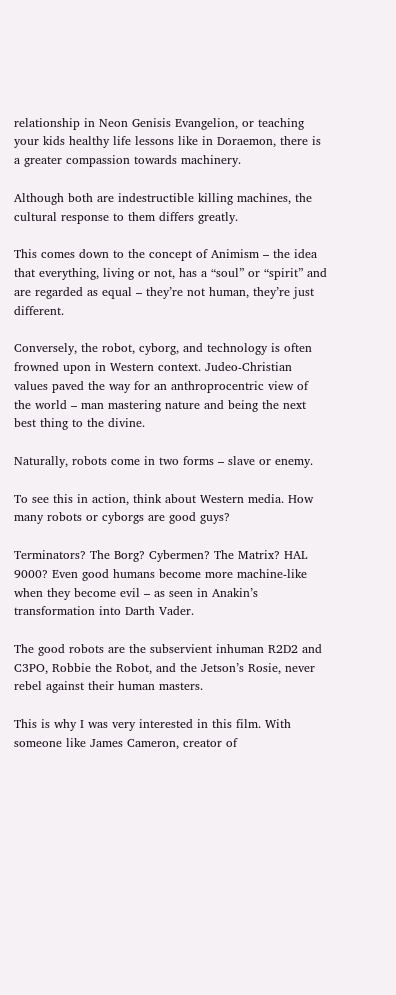relationship in Neon Genisis Evangelion, or teaching your kids healthy life lessons like in Doraemon, there is a greater compassion towards machinery.

Although both are indestructible killing machines, the cultural response to them differs greatly.

This comes down to the concept of Animism – the idea that everything, living or not, has a “soul” or “spirit” and are regarded as equal – they’re not human, they’re just different.

Conversely, the robot, cyborg, and technology is often frowned upon in Western context. Judeo-Christian values paved the way for an anthroprocentric view of the world – man mastering nature and being the next best thing to the divine.

Naturally, robots come in two forms – slave or enemy.

To see this in action, think about Western media. How many robots or cyborgs are good guys?

Terminators? The Borg? Cybermen? The Matrix? HAL 9000? Even good humans become more machine-like when they become evil – as seen in Anakin’s transformation into Darth Vader.

The good robots are the subservient inhuman R2D2 and C3PO, Robbie the Robot, and the Jetson’s Rosie, never rebel against their human masters.

This is why I was very interested in this film. With someone like James Cameron, creator of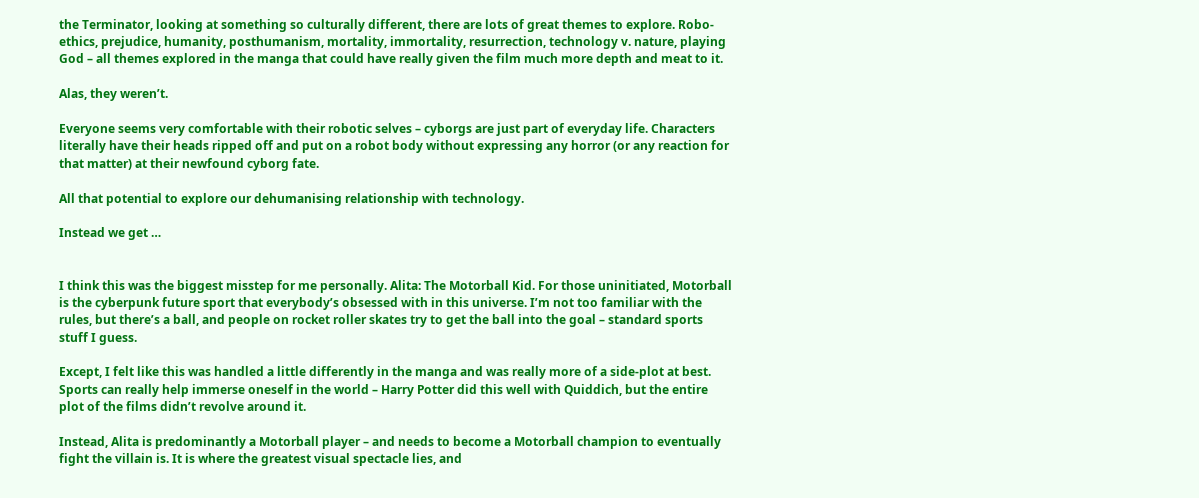the Terminator, looking at something so culturally different, there are lots of great themes to explore. Robo-ethics, prejudice, humanity, posthumanism, mortality, immortality, resurrection, technology v. nature, playing God – all themes explored in the manga that could have really given the film much more depth and meat to it.

Alas, they weren’t.

Everyone seems very comfortable with their robotic selves – cyborgs are just part of everyday life. Characters literally have their heads ripped off and put on a robot body without expressing any horror (or any reaction for that matter) at their newfound cyborg fate.

All that potential to explore our dehumanising relationship with technology.

Instead we get …


I think this was the biggest misstep for me personally. Alita: The Motorball Kid. For those uninitiated, Motorball is the cyberpunk future sport that everybody’s obsessed with in this universe. I’m not too familiar with the rules, but there’s a ball, and people on rocket roller skates try to get the ball into the goal – standard sports stuff I guess.

Except, I felt like this was handled a little differently in the manga and was really more of a side-plot at best. Sports can really help immerse oneself in the world – Harry Potter did this well with Quiddich, but the entire plot of the films didn’t revolve around it.

Instead, Alita is predominantly a Motorball player – and needs to become a Motorball champion to eventually fight the villain is. It is where the greatest visual spectacle lies, and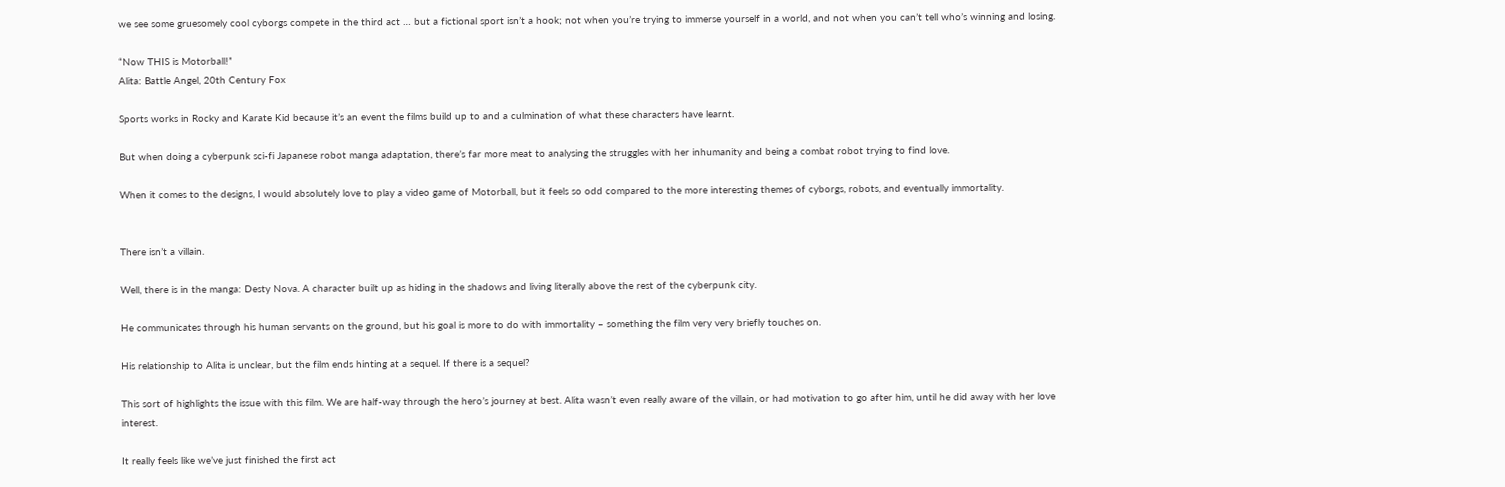we see some gruesomely cool cyborgs compete in the third act … but a fictional sport isn’t a hook; not when you’re trying to immerse yourself in a world, and not when you can’t tell who’s winning and losing.

“Now THIS is Motorball!”
Alita: Battle Angel, 20th Century Fox

Sports works in Rocky and Karate Kid because it’s an event the films build up to and a culmination of what these characters have learnt.

But when doing a cyberpunk sci-fi Japanese robot manga adaptation, there’s far more meat to analysing the struggles with her inhumanity and being a combat robot trying to find love.

When it comes to the designs, I would absolutely love to play a video game of Motorball, but it feels so odd compared to the more interesting themes of cyborgs, robots, and eventually immortality.


There isn’t a villain.

Well, there is in the manga: Desty Nova. A character built up as hiding in the shadows and living literally above the rest of the cyberpunk city.

He communicates through his human servants on the ground, but his goal is more to do with immortality – something the film very very briefly touches on.

His relationship to Alita is unclear, but the film ends hinting at a sequel. If there is a sequel?

This sort of highlights the issue with this film. We are half-way through the hero’s journey at best. Alita wasn’t even really aware of the villain, or had motivation to go after him, until he did away with her love interest.

It really feels like we’ve just finished the first act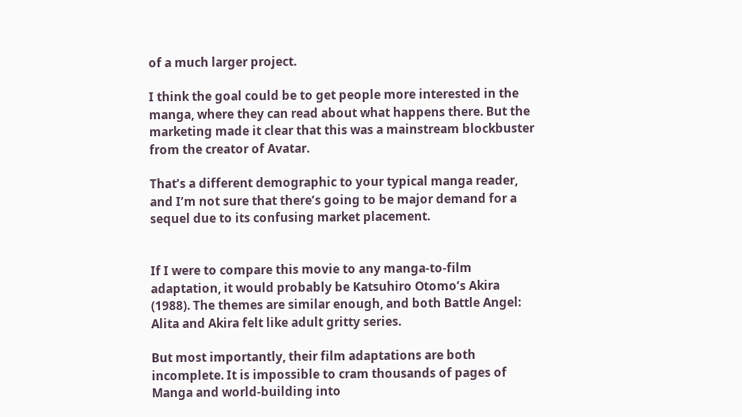of a much larger project.

I think the goal could be to get people more interested in the manga, where they can read about what happens there. But the marketing made it clear that this was a mainstream blockbuster from the creator of Avatar.

That’s a different demographic to your typical manga reader, and I’m not sure that there’s going to be major demand for a sequel due to its confusing market placement.


If I were to compare this movie to any manga-to-film adaptation, it would probably be Katsuhiro Otomo’s Akira (1988). The themes are similar enough, and both Battle Angel: Alita and Akira felt like adult gritty series.

But most importantly, their film adaptations are both incomplete. It is impossible to cram thousands of pages of Manga and world-building into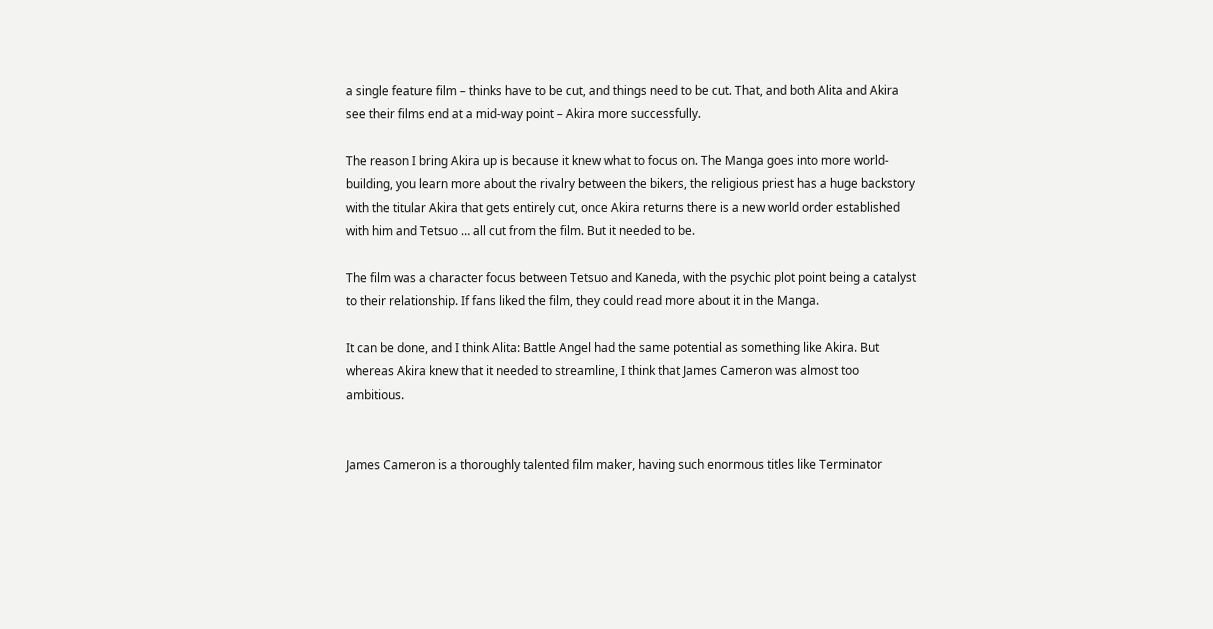a single feature film – thinks have to be cut, and things need to be cut. That, and both Alita and Akira see their films end at a mid-way point – Akira more successfully.

The reason I bring Akira up is because it knew what to focus on. The Manga goes into more world-building, you learn more about the rivalry between the bikers, the religious priest has a huge backstory with the titular Akira that gets entirely cut, once Akira returns there is a new world order established with him and Tetsuo … all cut from the film. But it needed to be.

The film was a character focus between Tetsuo and Kaneda, with the psychic plot point being a catalyst to their relationship. If fans liked the film, they could read more about it in the Manga.

It can be done, and I think Alita: Battle Angel had the same potential as something like Akira. But whereas Akira knew that it needed to streamline, I think that James Cameron was almost too ambitious.


James Cameron is a thoroughly talented film maker, having such enormous titles like Terminator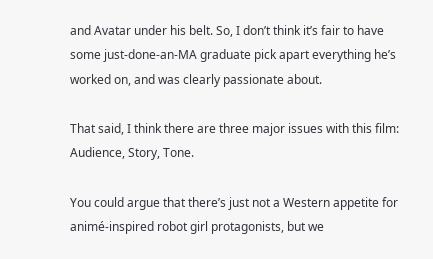and Avatar under his belt. So, I don’t think it’s fair to have some just-done-an-MA graduate pick apart everything he’s worked on, and was clearly passionate about.

That said, I think there are three major issues with this film: Audience, Story, Tone.

You could argue that there’s just not a Western appetite for animé-inspired robot girl protagonists, but we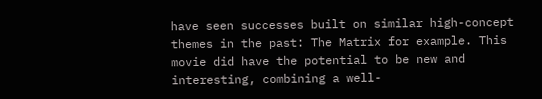have seen successes built on similar high-concept themes in the past: The Matrix for example. This movie did have the potential to be new and interesting, combining a well-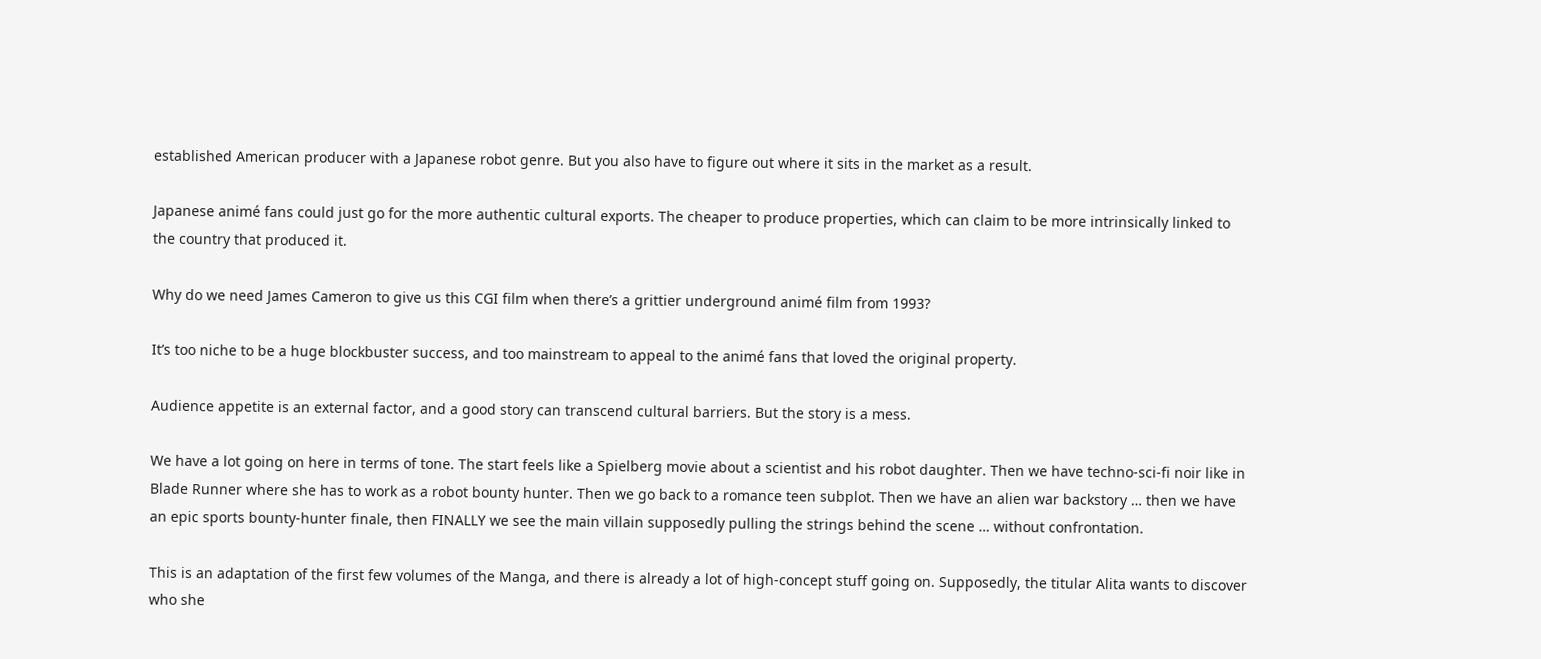established American producer with a Japanese robot genre. But you also have to figure out where it sits in the market as a result.

Japanese animé fans could just go for the more authentic cultural exports. The cheaper to produce properties, which can claim to be more intrinsically linked to the country that produced it.

Why do we need James Cameron to give us this CGI film when there’s a grittier underground animé film from 1993?

It’s too niche to be a huge blockbuster success, and too mainstream to appeal to the animé fans that loved the original property.

Audience appetite is an external factor, and a good story can transcend cultural barriers. But the story is a mess.

We have a lot going on here in terms of tone. The start feels like a Spielberg movie about a scientist and his robot daughter. Then we have techno-sci-fi noir like in Blade Runner where she has to work as a robot bounty hunter. Then we go back to a romance teen subplot. Then we have an alien war backstory … then we have an epic sports bounty-hunter finale, then FINALLY we see the main villain supposedly pulling the strings behind the scene … without confrontation.

This is an adaptation of the first few volumes of the Manga, and there is already a lot of high-concept stuff going on. Supposedly, the titular Alita wants to discover who she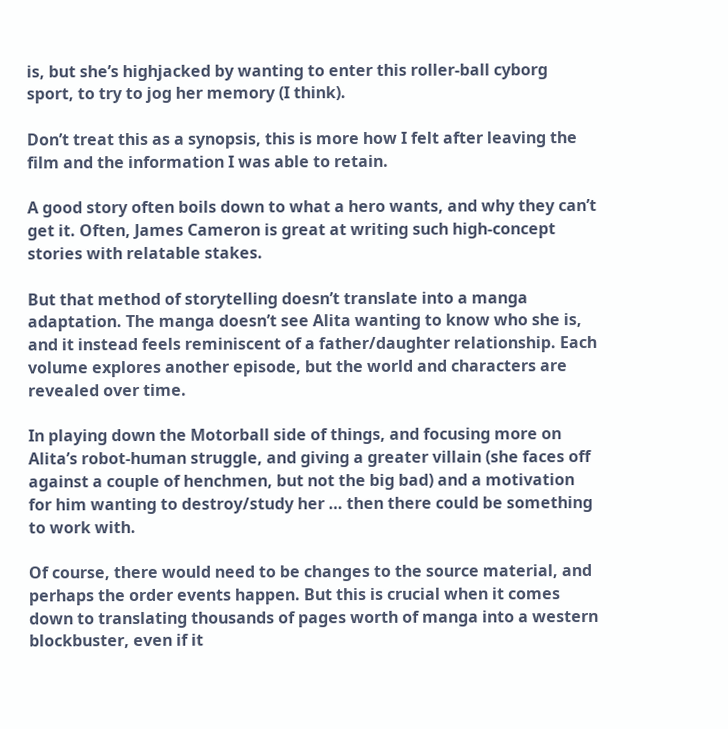is, but she’s highjacked by wanting to enter this roller-ball cyborg sport, to try to jog her memory (I think).

Don’t treat this as a synopsis, this is more how I felt after leaving the film and the information I was able to retain.

A good story often boils down to what a hero wants, and why they can’t get it. Often, James Cameron is great at writing such high-concept stories with relatable stakes.

But that method of storytelling doesn’t translate into a manga adaptation. The manga doesn’t see Alita wanting to know who she is, and it instead feels reminiscent of a father/daughter relationship. Each volume explores another episode, but the world and characters are revealed over time.

In playing down the Motorball side of things, and focusing more on Alita’s robot-human struggle, and giving a greater villain (she faces off against a couple of henchmen, but not the big bad) and a motivation for him wanting to destroy/study her … then there could be something to work with.

Of course, there would need to be changes to the source material, and perhaps the order events happen. But this is crucial when it comes down to translating thousands of pages worth of manga into a western blockbuster, even if it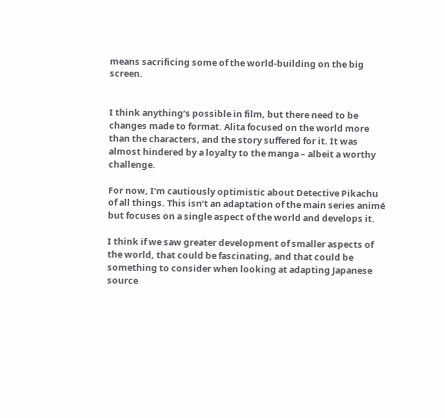means sacrificing some of the world-building on the big screen.


I think anything’s possible in film, but there need to be changes made to format. Alita focused on the world more than the characters, and the story suffered for it. It was almost hindered by a loyalty to the manga – albeit a worthy challenge.

For now, I’m cautiously optimistic about Detective Pikachu of all things. This isn’t an adaptation of the main series animé but focuses on a single aspect of the world and develops it.

I think if we saw greater development of smaller aspects of the world, that could be fascinating, and that could be something to consider when looking at adapting Japanese source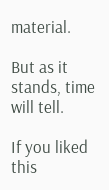material.

But as it stands, time will tell.

If you liked this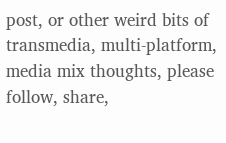post, or other weird bits of transmedia, multi-platform, media mix thoughts, please follow, share,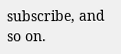subscribe, and so on.